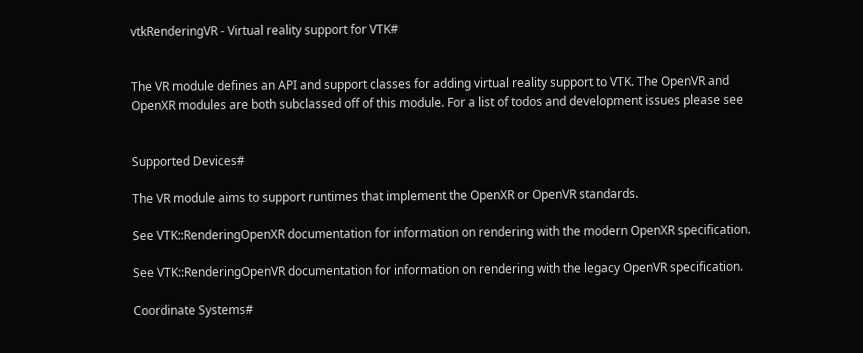vtkRenderingVR - Virtual reality support for VTK#


The VR module defines an API and support classes for adding virtual reality support to VTK. The OpenVR and OpenXR modules are both subclassed off of this module. For a list of todos and development issues please see


Supported Devices#

The VR module aims to support runtimes that implement the OpenXR or OpenVR standards.

See VTK::RenderingOpenXR documentation for information on rendering with the modern OpenXR specification.

See VTK::RenderingOpenVR documentation for information on rendering with the legacy OpenVR specification.

Coordinate Systems#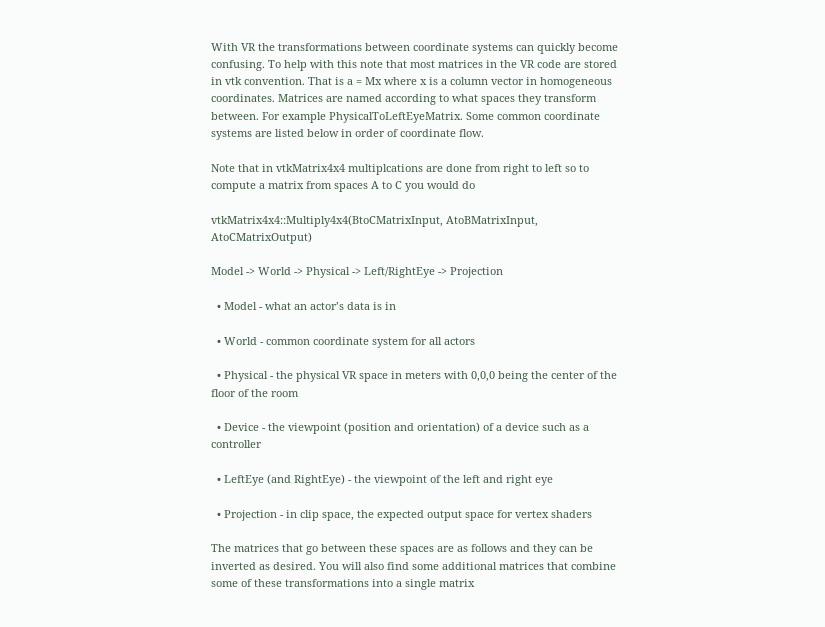With VR the transformations between coordinate systems can quickly become confusing. To help with this note that most matrices in the VR code are stored in vtk convention. That is a = Mx where x is a column vector in homogeneous coordinates. Matrices are named according to what spaces they transform between. For example PhysicalToLeftEyeMatrix. Some common coordinate systems are listed below in order of coordinate flow.

Note that in vtkMatrix4x4 multiplcations are done from right to left so to compute a matrix from spaces A to C you would do

vtkMatrix4x4::Multiply4x4(BtoCMatrixInput, AtoBMatrixInput, AtoCMatrixOutput)

Model -> World -> Physical -> Left/RightEye -> Projection

  • Model - what an actor’s data is in

  • World - common coordinate system for all actors

  • Physical - the physical VR space in meters with 0,0,0 being the center of the floor of the room

  • Device - the viewpoint (position and orientation) of a device such as a controller

  • LeftEye (and RightEye) - the viewpoint of the left and right eye

  • Projection - in clip space, the expected output space for vertex shaders

The matrices that go between these spaces are as follows and they can be inverted as desired. You will also find some additional matrices that combine some of these transformations into a single matrix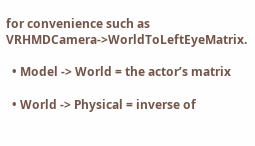for convenience such as VRHMDCamera->WorldToLeftEyeMatrix.

  • Model -> World = the actor’s matrix

  • World -> Physical = inverse of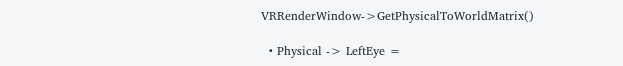VRRenderWindow->GetPhysicalToWorldMatrix()

  • Physical -> LeftEye =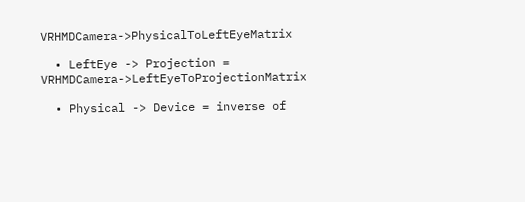VRHMDCamera->PhysicalToLeftEyeMatrix

  • LeftEye -> Projection = VRHMDCamera->LeftEyeToProjectionMatrix

  • Physical -> Device = inverse of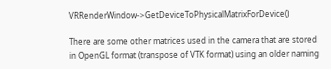VRRenderWindow->GetDeviceToPhysicalMatrixForDevice()

There are some other matrices used in the camera that are stored in OpenGL format (transpose of VTK format) using an older naming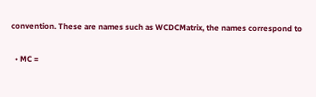convention. These are names such as WCDCMatrix, the names correspond to

  • MC =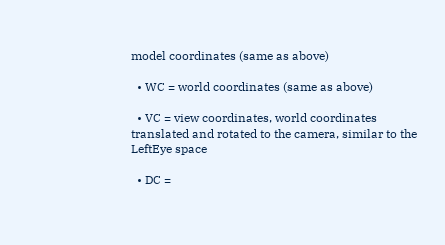model coordinates (same as above)

  • WC = world coordinates (same as above)

  • VC = view coordinates, world coordinates translated and rotated to the camera, similar to the LeftEye space

  • DC =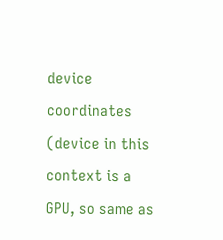device coordinates (device in this context is a GPU, so same as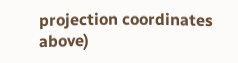projection coordinates above)